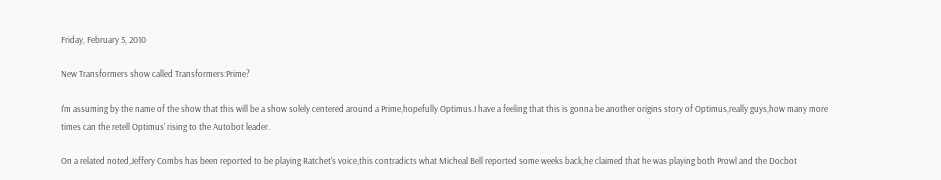Friday, February 5, 2010

New Transformers show called Transformers:Prime?

I'm assuming by the name of the show that this will be a show solely centered around a Prime,hopefully Optimus.I have a feeling that this is gonna be another origins story of Optimus,really guys,how many more times can the retell Optimus' rising to the Autobot leader.

On a related noted,Jeffery Combs has been reported to be playing Ratchet's voice,this contradicts what Micheal Bell reported some weeks back,he claimed that he was playing both Prowl and the Docbot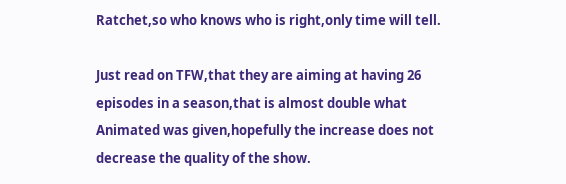Ratchet,so who knows who is right,only time will tell.

Just read on TFW,that they are aiming at having 26 episodes in a season,that is almost double what Animated was given,hopefully the increase does not decrease the quality of the show.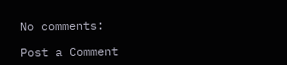No comments:

Post a Comment